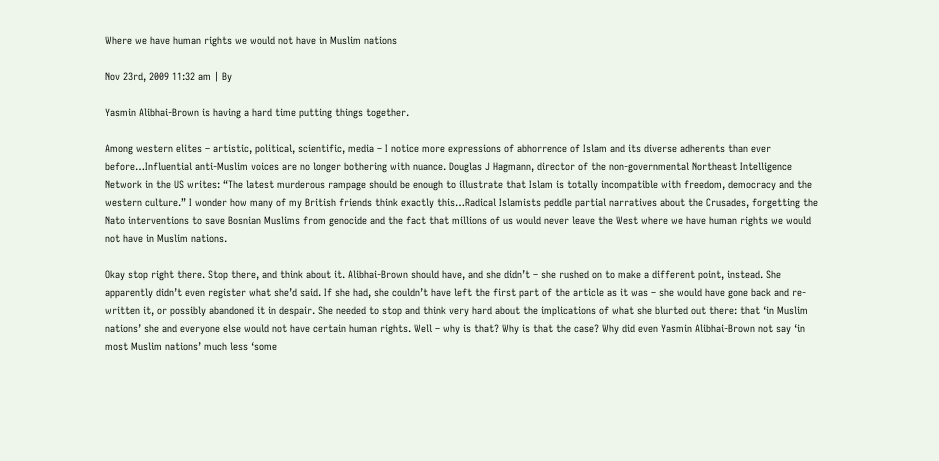Where we have human rights we would not have in Muslim nations

Nov 23rd, 2009 11:32 am | By

Yasmin Alibhai-Brown is having a hard time putting things together.

Among western elites – artistic, political, scientific, media – I notice more expressions of abhorrence of Islam and its diverse adherents than ever before…Influential anti-Muslim voices are no longer bothering with nuance. Douglas J Hagmann, director of the non-governmental Northeast Intelligence Network in the US writes: “The latest murderous rampage should be enough to illustrate that Islam is totally incompatible with freedom, democracy and the western culture.” I wonder how many of my British friends think exactly this…Radical Islamists peddle partial narratives about the Crusades, forgetting the Nato interventions to save Bosnian Muslims from genocide and the fact that millions of us would never leave the West where we have human rights we would not have in Muslim nations.

Okay stop right there. Stop there, and think about it. Alibhai-Brown should have, and she didn’t – she rushed on to make a different point, instead. She apparently didn’t even register what she’d said. If she had, she couldn’t have left the first part of the article as it was – she would have gone back and re-written it, or possibly abandoned it in despair. She needed to stop and think very hard about the implications of what she blurted out there: that ‘in Muslim nations’ she and everyone else would not have certain human rights. Well – why is that? Why is that the case? Why did even Yasmin Alibhai-Brown not say ‘in most Muslim nations’ much less ‘some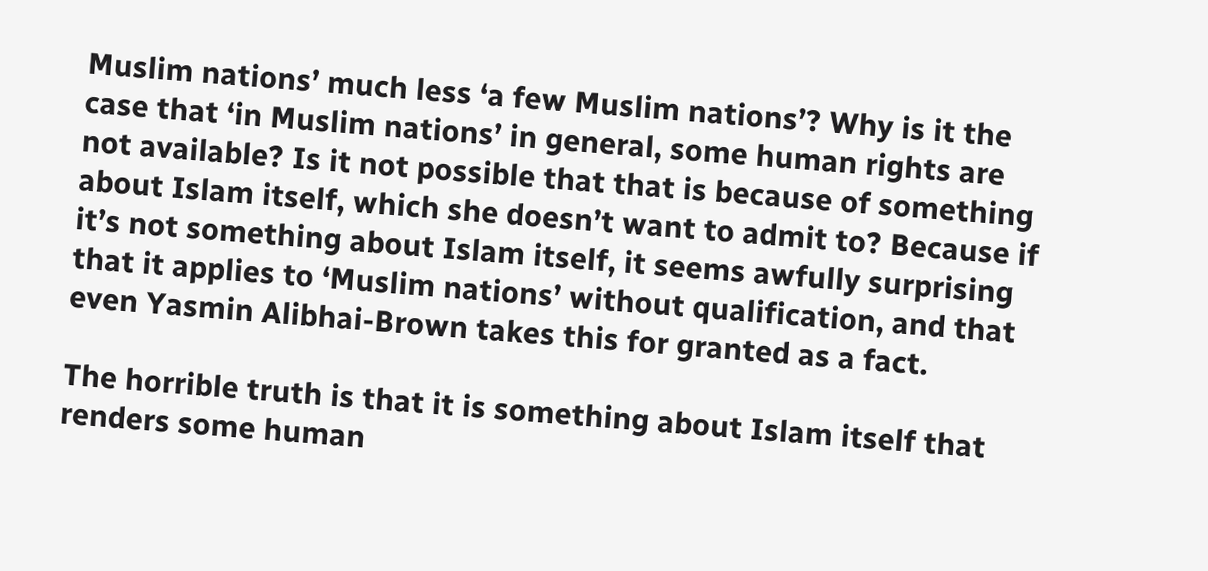Muslim nations’ much less ‘a few Muslim nations’? Why is it the case that ‘in Muslim nations’ in general, some human rights are not available? Is it not possible that that is because of something about Islam itself, which she doesn’t want to admit to? Because if it’s not something about Islam itself, it seems awfully surprising that it applies to ‘Muslim nations’ without qualification, and that even Yasmin Alibhai-Brown takes this for granted as a fact.

The horrible truth is that it is something about Islam itself that renders some human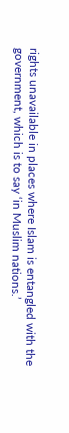rights unavailable in places where Islam is entangled with the government, which is to say ‘in Muslim nations.’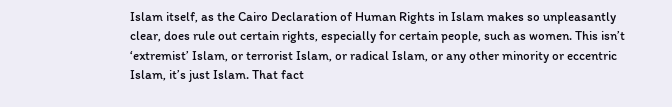Islam itself, as the Cairo Declaration of Human Rights in Islam makes so unpleasantly clear, does rule out certain rights, especially for certain people, such as women. This isn’t ‘extremist’ Islam, or terrorist Islam, or radical Islam, or any other minority or eccentric Islam, it’s just Islam. That fact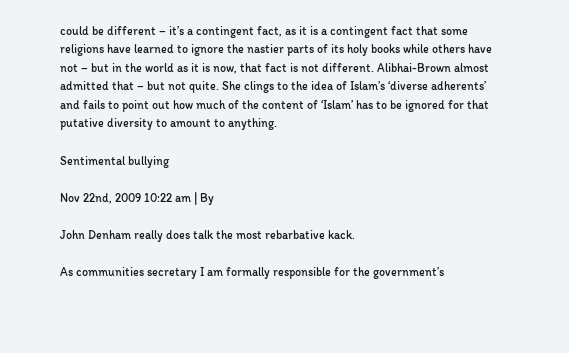could be different – it’s a contingent fact, as it is a contingent fact that some religions have learned to ignore the nastier parts of its holy books while others have not – but in the world as it is now, that fact is not different. Alibhai-Brown almost admitted that – but not quite. She clings to the idea of Islam’s ‘diverse adherents’ and fails to point out how much of the content of ‘Islam’ has to be ignored for that putative diversity to amount to anything.

Sentimental bullying

Nov 22nd, 2009 10:22 am | By

John Denham really does talk the most rebarbative kack.

As communities secretary I am formally responsible for the government’s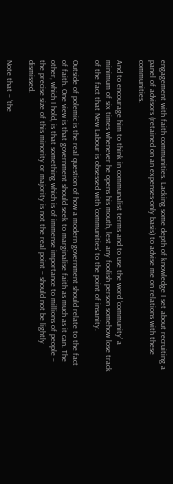engagement with faith communities. Lacking some depth of knowledge I set about recruiting a panel of advisors (retained on an expenses-only basis) to advise me on relations with these communities.

And to encourage him to think in communalist terms and to use the word ‘community’ a minimum of six times whenever he opens his mouth, lest any foolish person somehow lose track of the fact that New Labour is obsessed with ‘communities’ to the point of insanity.

Outside of polemic is the real question of how a modern government should relate to the fact of faith. One view is that government should seek to marginalise faith as much as it can. The other, which I hold, is that something which is of immense importance to millions of people – the precise size of this minority or majority is not the real point – should not be lightly dismissed.

Note that – ‘the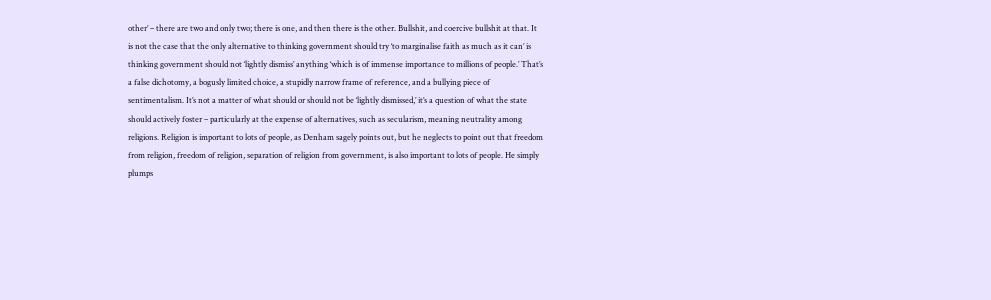other’ – there are two and only two; there is one, and then there is the other. Bullshit, and coercive bullshit at that. It is not the case that the only alternative to thinking government should try ‘to marginalise faith as much as it can’ is thinking government should not ‘lightly dismiss’ anything ‘which is of immense importance to millions of people.’ That’s a false dichotomy, a bogusly limited choice, a stupidly narrow frame of reference, and a bullying piece of sentimentalism. It’s not a matter of what should or should not be ‘lightly dismissed,’ it’s a question of what the state should actively foster – particularly at the expense of alternatives, such as secularism, meaning neutrality among religions. Religion is important to lots of people, as Denham sagely points out, but he neglects to point out that freedom from religion, freedom of religion, separation of religion from government, is also important to lots of people. He simply plumps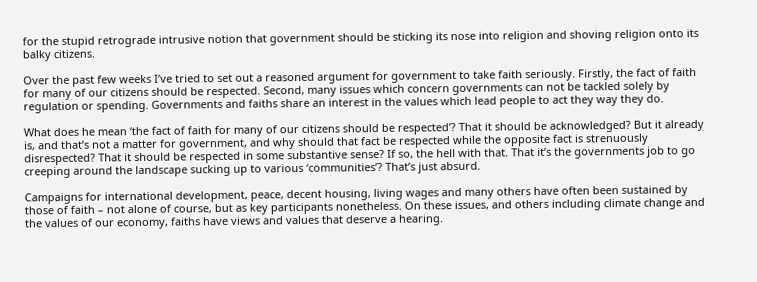for the stupid retrograde intrusive notion that government should be sticking its nose into religion and shoving religion onto its balky citizens.

Over the past few weeks I’ve tried to set out a reasoned argument for government to take faith seriously. Firstly, the fact of faith for many of our citizens should be respected. Second, many issues which concern governments can not be tackled solely by regulation or spending. Governments and faiths share an interest in the values which lead people to act they way they do.

What does he mean ‘the fact of faith for many of our citizens should be respected’? That it should be acknowledged? But it already is, and that’s not a matter for government, and why should that fact be respected while the opposite fact is strenuously disrespected? That it should be respected in some substantive sense? If so, the hell with that. That it’s the governments job to go creeping around the landscape sucking up to various ‘communities’? That’s just absurd.

Campaigns for international development, peace, decent housing, living wages and many others have often been sustained by those of faith – not alone of course, but as key participants nonetheless. On these issues, and others including climate change and the values of our economy, faiths have views and values that deserve a hearing.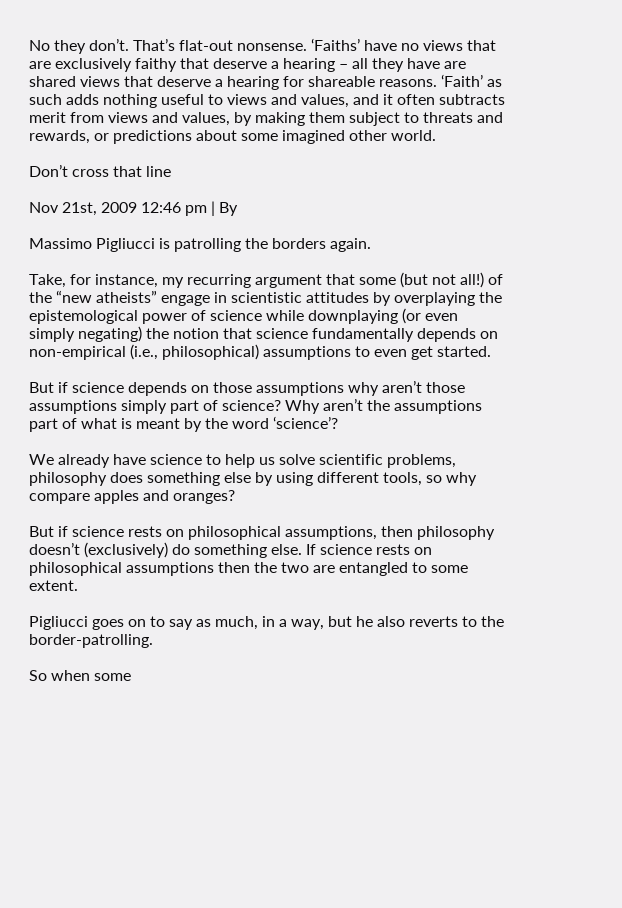No they don’t. That’s flat-out nonsense. ‘Faiths’ have no views that are exclusively faithy that deserve a hearing – all they have are shared views that deserve a hearing for shareable reasons. ‘Faith’ as such adds nothing useful to views and values, and it often subtracts merit from views and values, by making them subject to threats and rewards, or predictions about some imagined other world.

Don’t cross that line

Nov 21st, 2009 12:46 pm | By

Massimo Pigliucci is patrolling the borders again.

Take, for instance, my recurring argument that some (but not all!) of the “new atheists” engage in scientistic attitudes by overplaying the epistemological power of science while downplaying (or even simply negating) the notion that science fundamentally depends on non-empirical (i.e., philosophical) assumptions to even get started.

But if science depends on those assumptions why aren’t those assumptions simply part of science? Why aren’t the assumptions part of what is meant by the word ‘science’?

We already have science to help us solve scientific problems, philosophy does something else by using different tools, so why compare apples and oranges?

But if science rests on philosophical assumptions, then philosophy doesn’t (exclusively) do something else. If science rests on philosophical assumptions then the two are entangled to some extent.

Pigliucci goes on to say as much, in a way, but he also reverts to the border-patrolling.

So when some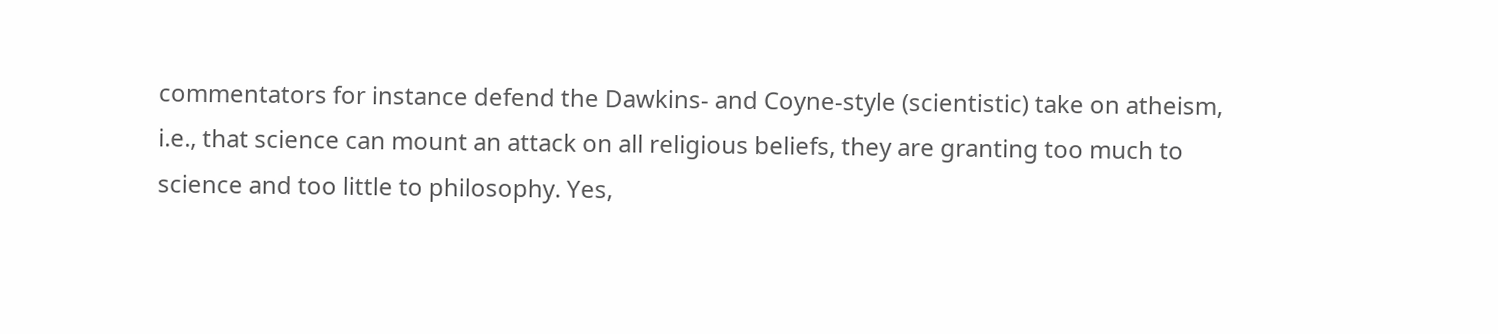commentators for instance defend the Dawkins- and Coyne-style (scientistic) take on atheism, i.e., that science can mount an attack on all religious beliefs, they are granting too much to science and too little to philosophy. Yes,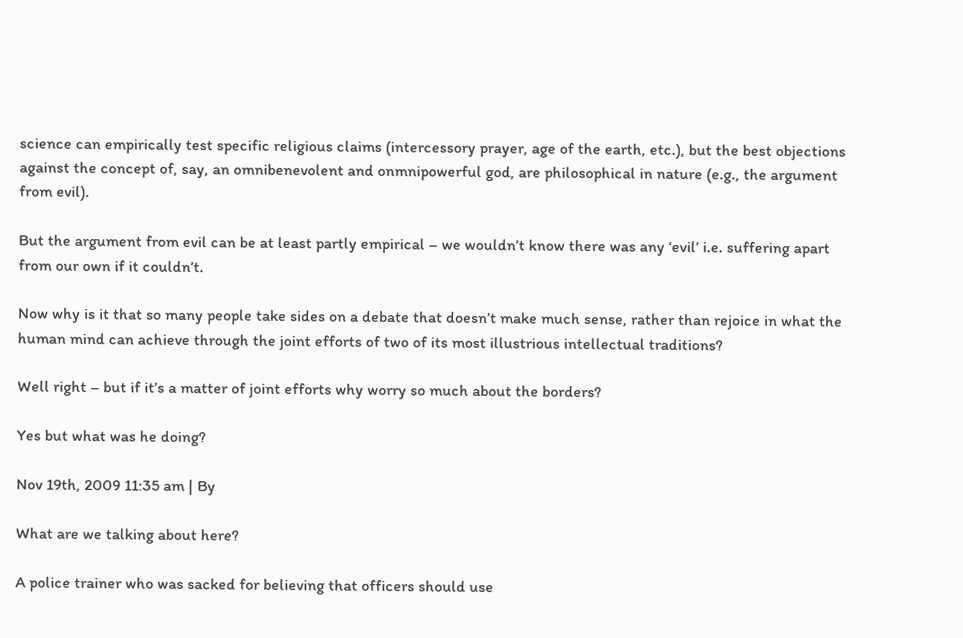science can empirically test specific religious claims (intercessory prayer, age of the earth, etc.), but the best objections against the concept of, say, an omnibenevolent and onmnipowerful god, are philosophical in nature (e.g., the argument from evil).

But the argument from evil can be at least partly empirical – we wouldn’t know there was any ‘evil’ i.e. suffering apart from our own if it couldn’t.

Now why is it that so many people take sides on a debate that doesn’t make much sense, rather than rejoice in what the human mind can achieve through the joint efforts of two of its most illustrious intellectual traditions?

Well right – but if it’s a matter of joint efforts why worry so much about the borders?

Yes but what was he doing?

Nov 19th, 2009 11:35 am | By

What are we talking about here?

A police trainer who was sacked for believing that officers should use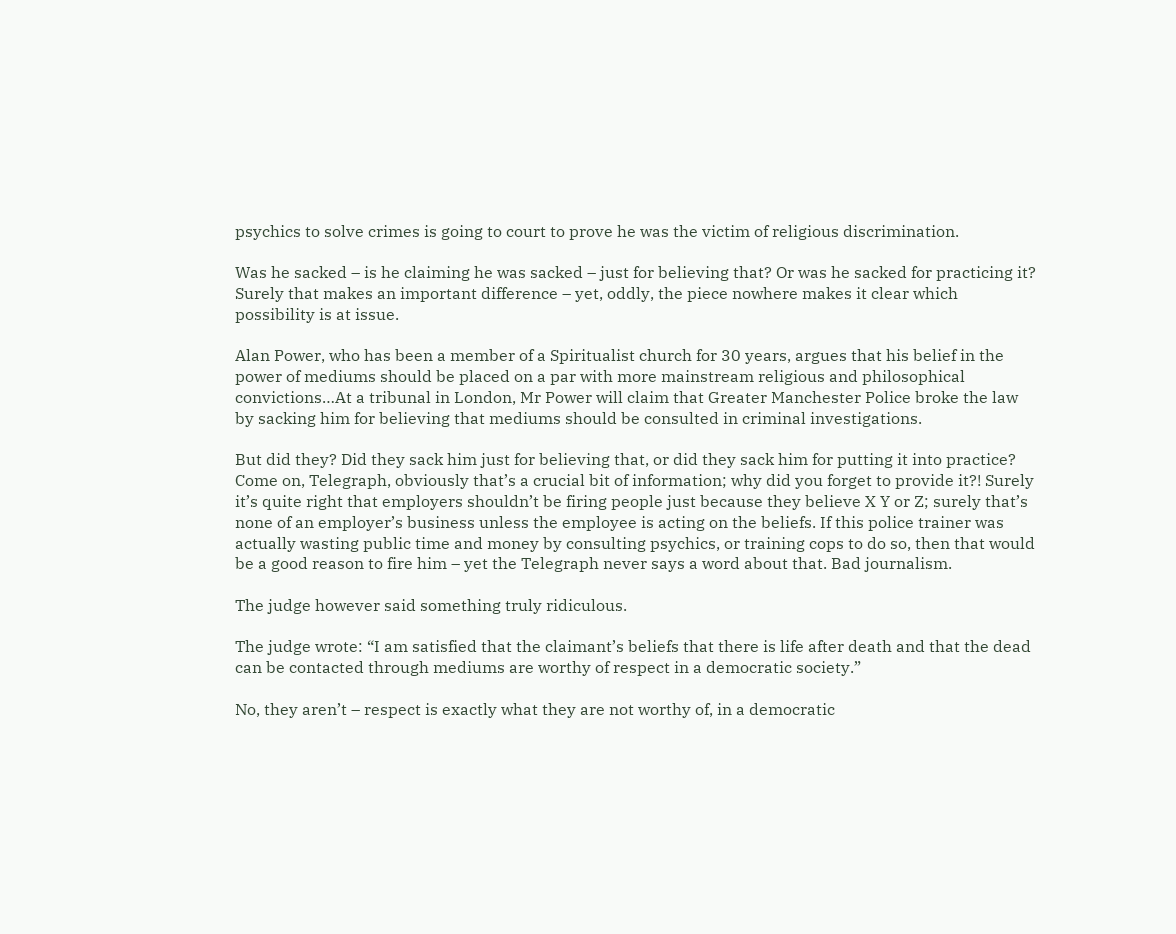psychics to solve crimes is going to court to prove he was the victim of religious discrimination.

Was he sacked – is he claiming he was sacked – just for believing that? Or was he sacked for practicing it? Surely that makes an important difference – yet, oddly, the piece nowhere makes it clear which possibility is at issue.

Alan Power, who has been a member of a Spiritualist church for 30 years, argues that his belief in the power of mediums should be placed on a par with more mainstream religious and philosophical convictions…At a tribunal in London, Mr Power will claim that Greater Manchester Police broke the law by sacking him for believing that mediums should be consulted in criminal investigations.

But did they? Did they sack him just for believing that, or did they sack him for putting it into practice? Come on, Telegraph, obviously that’s a crucial bit of information; why did you forget to provide it?! Surely it’s quite right that employers shouldn’t be firing people just because they believe X Y or Z; surely that’s none of an employer’s business unless the employee is acting on the beliefs. If this police trainer was actually wasting public time and money by consulting psychics, or training cops to do so, then that would be a good reason to fire him – yet the Telegraph never says a word about that. Bad journalism.

The judge however said something truly ridiculous.

The judge wrote: “I am satisfied that the claimant’s beliefs that there is life after death and that the dead can be contacted through mediums are worthy of respect in a democratic society.”

No, they aren’t – respect is exactly what they are not worthy of, in a democratic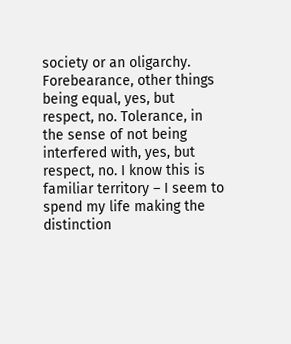society or an oligarchy. Forebearance, other things being equal, yes, but respect, no. Tolerance, in the sense of not being interfered with, yes, but respect, no. I know this is familiar territory – I seem to spend my life making the distinction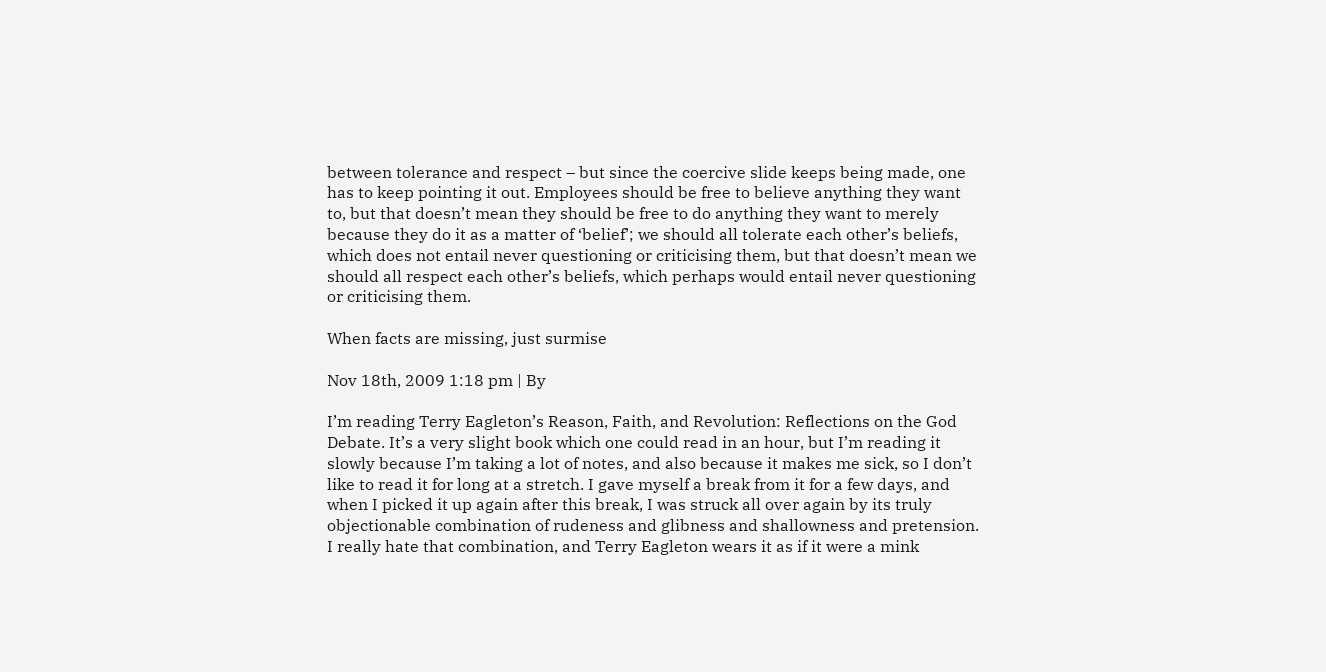between tolerance and respect – but since the coercive slide keeps being made, one has to keep pointing it out. Employees should be free to believe anything they want to, but that doesn’t mean they should be free to do anything they want to merely because they do it as a matter of ‘belief’; we should all tolerate each other’s beliefs, which does not entail never questioning or criticising them, but that doesn’t mean we should all respect each other’s beliefs, which perhaps would entail never questioning or criticising them.

When facts are missing, just surmise

Nov 18th, 2009 1:18 pm | By

I’m reading Terry Eagleton’s Reason, Faith, and Revolution: Reflections on the God Debate. It’s a very slight book which one could read in an hour, but I’m reading it slowly because I’m taking a lot of notes, and also because it makes me sick, so I don’t like to read it for long at a stretch. I gave myself a break from it for a few days, and when I picked it up again after this break, I was struck all over again by its truly objectionable combination of rudeness and glibness and shallowness and pretension. I really hate that combination, and Terry Eagleton wears it as if it were a mink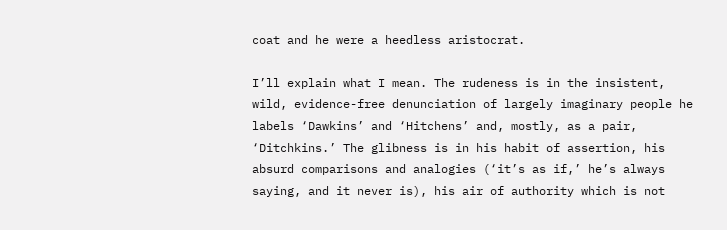coat and he were a heedless aristocrat.

I’ll explain what I mean. The rudeness is in the insistent, wild, evidence-free denunciation of largely imaginary people he labels ‘Dawkins’ and ‘Hitchens’ and, mostly, as a pair, ‘Ditchkins.’ The glibness is in his habit of assertion, his absurd comparisons and analogies (‘it’s as if,’ he’s always saying, and it never is), his air of authority which is not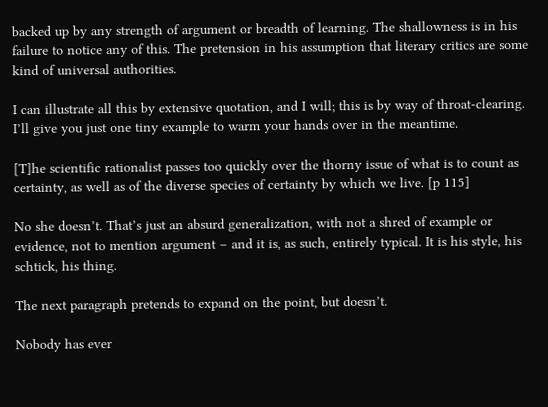backed up by any strength of argument or breadth of learning. The shallowness is in his failure to notice any of this. The pretension in his assumption that literary critics are some kind of universal authorities.

I can illustrate all this by extensive quotation, and I will; this is by way of throat-clearing. I’ll give you just one tiny example to warm your hands over in the meantime.

[T]he scientific rationalist passes too quickly over the thorny issue of what is to count as certainty, as well as of the diverse species of certainty by which we live. [p 115]

No she doesn’t. That’s just an absurd generalization, with not a shred of example or evidence, not to mention argument – and it is, as such, entirely typical. It is his style, his schtick, his thing.

The next paragraph pretends to expand on the point, but doesn’t.

Nobody has ever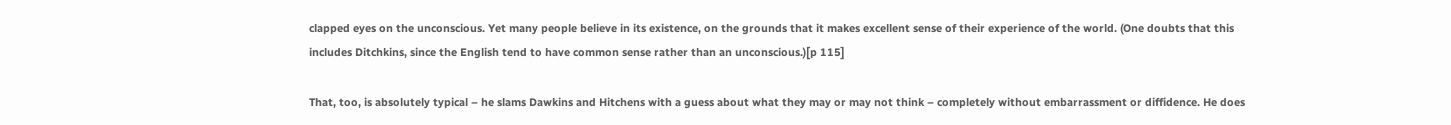clapped eyes on the unconscious. Yet many people believe in its existence, on the grounds that it makes excellent sense of their experience of the world. (One doubts that this includes Ditchkins, since the English tend to have common sense rather than an unconscious.)[p 115]

That, too, is absolutely typical – he slams Dawkins and Hitchens with a guess about what they may or may not think – completely without embarrassment or diffidence. He does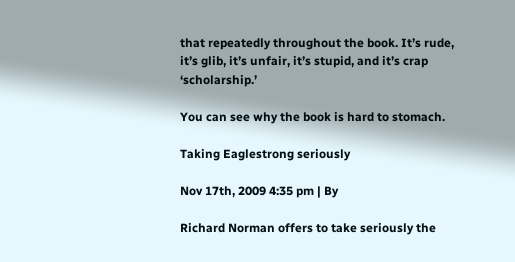that repeatedly throughout the book. It’s rude, it’s glib, it’s unfair, it’s stupid, and it’s crap ‘scholarship.’

You can see why the book is hard to stomach.

Taking Eaglestrong seriously

Nov 17th, 2009 4:35 pm | By

Richard Norman offers to take seriously the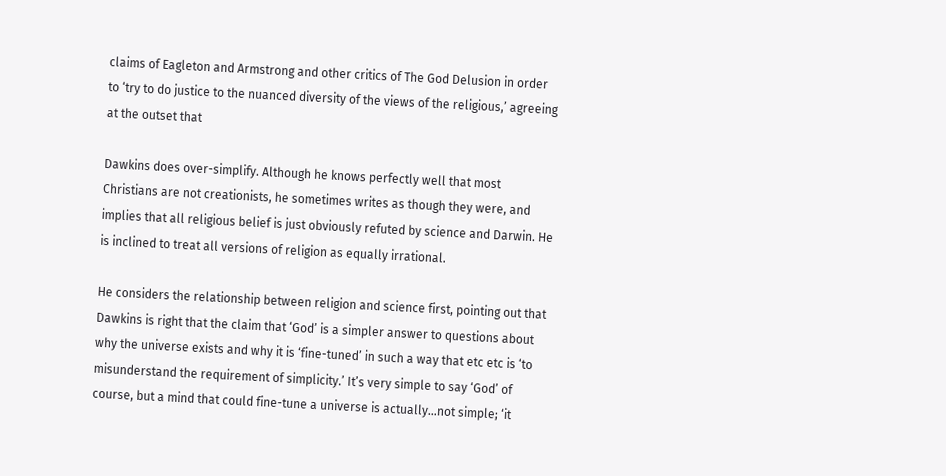claims of Eagleton and Armstrong and other critics of The God Delusion in order to ‘try to do justice to the nuanced diversity of the views of the religious,’ agreeing at the outset that

Dawkins does over-simplify. Although he knows perfectly well that most Christians are not creationists, he sometimes writes as though they were, and implies that all religious belief is just obviously refuted by science and Darwin. He is inclined to treat all versions of religion as equally irrational.

He considers the relationship between religion and science first, pointing out that Dawkins is right that the claim that ‘God’ is a simpler answer to questions about why the universe exists and why it is ‘fine-tuned’ in such a way that etc etc is ‘to misunderstand the requirement of simplicity.’ It’s very simple to say ‘God’ of course, but a mind that could fine-tune a universe is actually…not simple; ‘it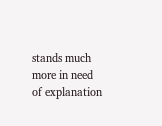stands much more in need of explanation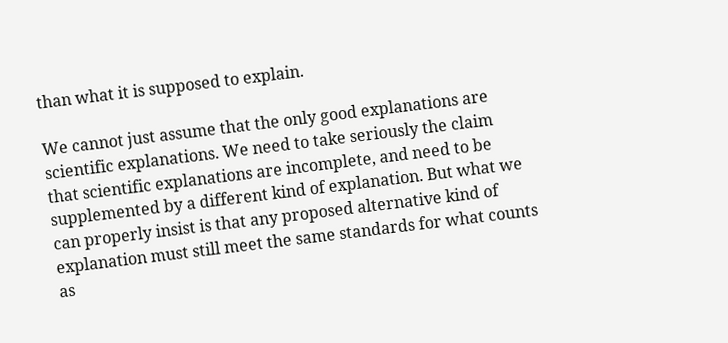than what it is supposed to explain.

We cannot just assume that the only good explanations are scientific explanations. We need to take seriously the claim that scientific explanations are incomplete, and need to be supplemented by a different kind of explanation. But what we can properly insist is that any proposed alternative kind of explanation must still meet the same standards for what counts as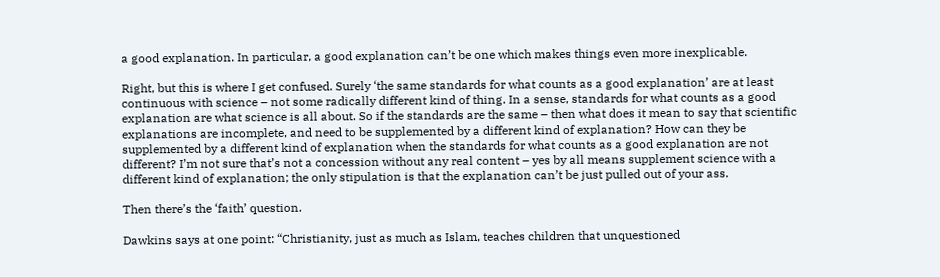a good explanation. In particular, a good explanation can’t be one which makes things even more inexplicable.

Right, but this is where I get confused. Surely ‘the same standards for what counts as a good explanation’ are at least continuous with science – not some radically different kind of thing. In a sense, standards for what counts as a good explanation are what science is all about. So if the standards are the same – then what does it mean to say that scientific explanations are incomplete, and need to be supplemented by a different kind of explanation? How can they be supplemented by a different kind of explanation when the standards for what counts as a good explanation are not different? I’m not sure that’s not a concession without any real content – yes by all means supplement science with a different kind of explanation; the only stipulation is that the explanation can’t be just pulled out of your ass.

Then there’s the ‘faith’ question.

Dawkins says at one point: “Christianity, just as much as Islam, teaches children that unquestioned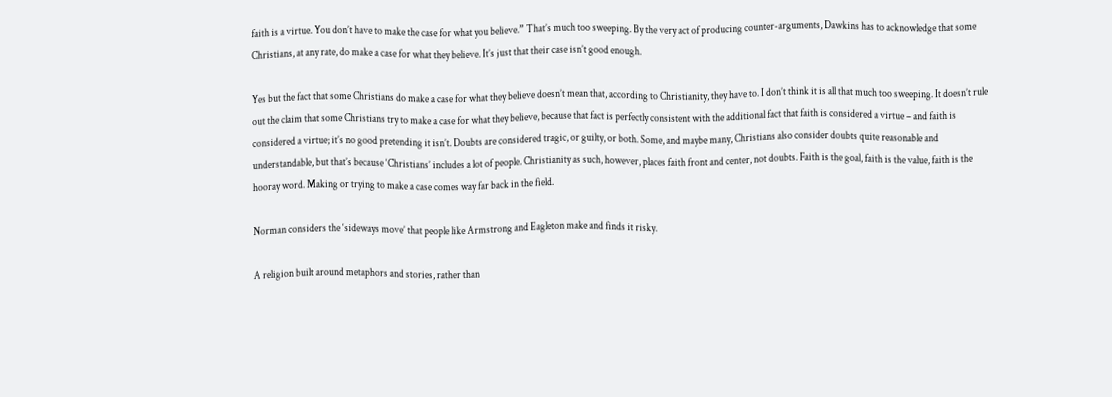faith is a virtue. You don’t have to make the case for what you believe.” That’s much too sweeping. By the very act of producing counter-arguments, Dawkins has to acknowledge that some Christians, at any rate, do make a case for what they believe. It’s just that their case isn’t good enough.

Yes but the fact that some Christians do make a case for what they believe doesn’t mean that, according to Christianity, they have to. I don’t think it is all that much too sweeping. It doesn’t rule out the claim that some Christians try to make a case for what they believe, because that fact is perfectly consistent with the additional fact that faith is considered a virtue – and faith is considered a virtue; it’s no good pretending it isn’t. Doubts are considered tragic, or guilty, or both. Some, and maybe many, Christians also consider doubts quite reasonable and understandable, but that’s because ‘Christians’ includes a lot of people. Christianity as such, however, places faith front and center, not doubts. Faith is the goal, faith is the value, faith is the hooray word. Making or trying to make a case comes way far back in the field.

Norman considers the ‘sideways move’ that people like Armstrong and Eagleton make and finds it risky.

A religion built around metaphors and stories, rather than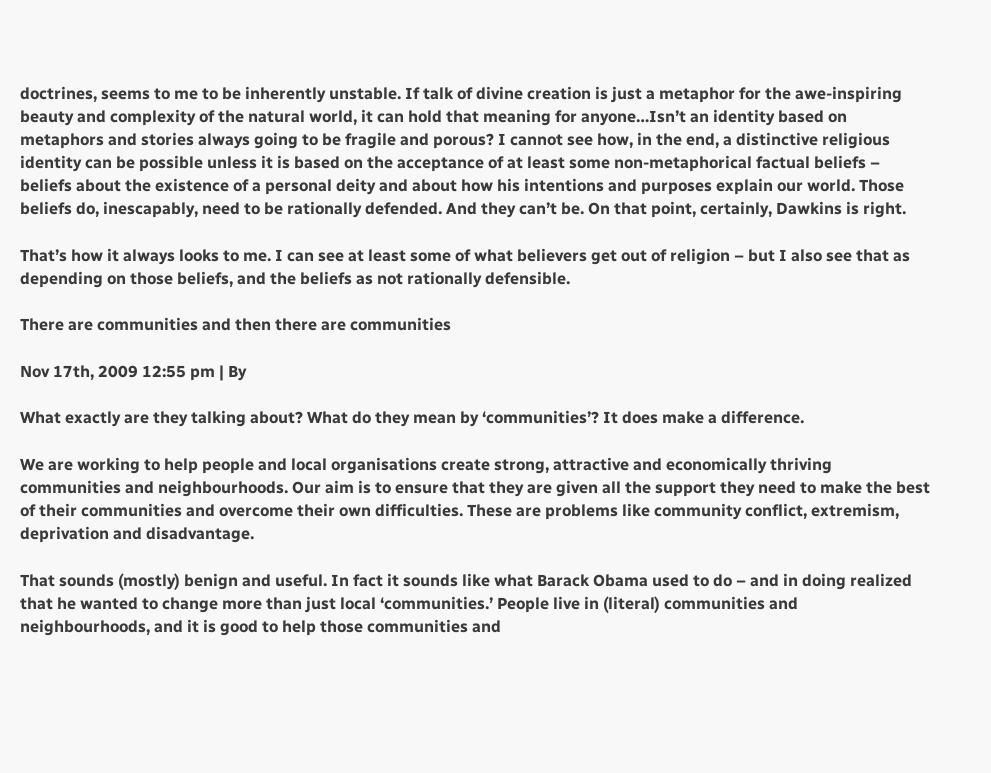doctrines, seems to me to be inherently unstable. If talk of divine creation is just a metaphor for the awe-inspiring beauty and complexity of the natural world, it can hold that meaning for anyone…Isn’t an identity based on metaphors and stories always going to be fragile and porous? I cannot see how, in the end, a distinctive religious identity can be possible unless it is based on the acceptance of at least some non-metaphorical factual beliefs – beliefs about the existence of a personal deity and about how his intentions and purposes explain our world. Those beliefs do, inescapably, need to be rationally defended. And they can’t be. On that point, certainly, Dawkins is right.

That’s how it always looks to me. I can see at least some of what believers get out of religion – but I also see that as depending on those beliefs, and the beliefs as not rationally defensible.

There are communities and then there are communities

Nov 17th, 2009 12:55 pm | By

What exactly are they talking about? What do they mean by ‘communities’? It does make a difference.

We are working to help people and local organisations create strong, attractive and economically thriving communities and neighbourhoods. Our aim is to ensure that they are given all the support they need to make the best of their communities and overcome their own difficulties. These are problems like community conflict, extremism, deprivation and disadvantage.

That sounds (mostly) benign and useful. In fact it sounds like what Barack Obama used to do – and in doing realized that he wanted to change more than just local ‘communities.’ People live in (literal) communities and neighbourhoods, and it is good to help those communities and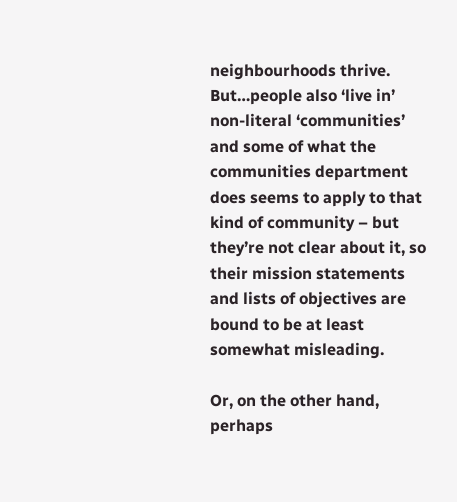neighbourhoods thrive. But…people also ‘live in’ non-literal ‘communities’ and some of what the communities department does seems to apply to that kind of community – but they’re not clear about it, so their mission statements and lists of objectives are bound to be at least somewhat misleading.

Or, on the other hand, perhaps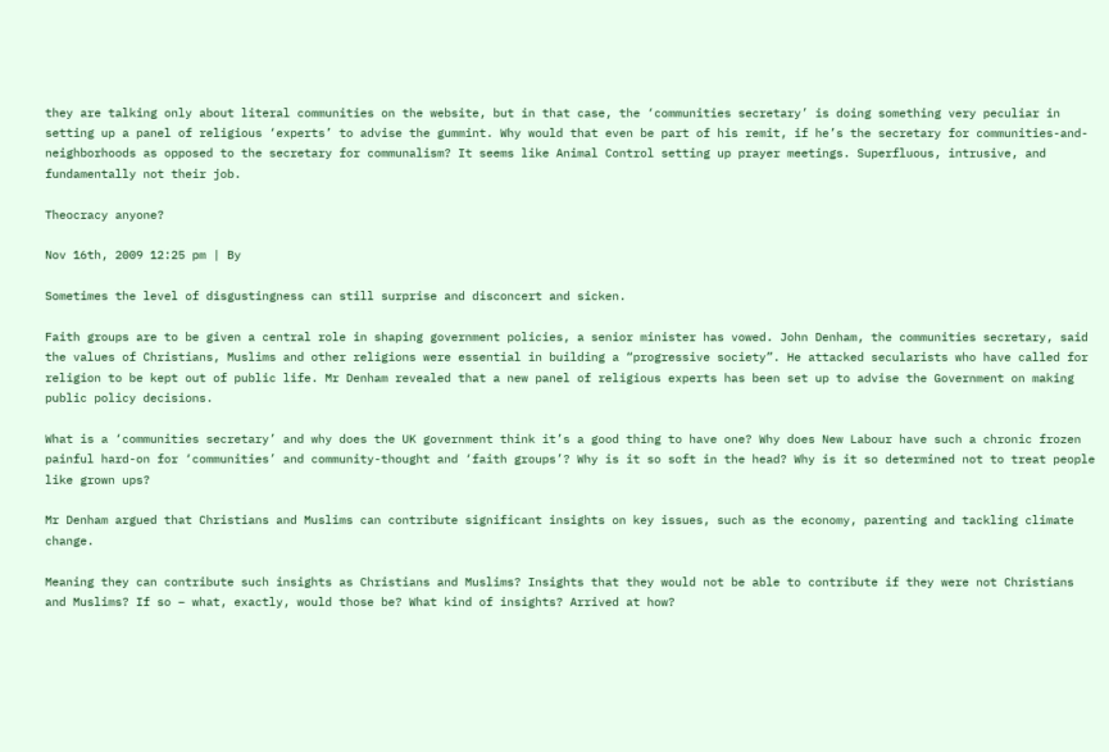they are talking only about literal communities on the website, but in that case, the ‘communities secretary’ is doing something very peculiar in setting up a panel of religious ‘experts’ to advise the gummint. Why would that even be part of his remit, if he’s the secretary for communities-and-neighborhoods as opposed to the secretary for communalism? It seems like Animal Control setting up prayer meetings. Superfluous, intrusive, and fundamentally not their job.

Theocracy anyone?

Nov 16th, 2009 12:25 pm | By

Sometimes the level of disgustingness can still surprise and disconcert and sicken.

Faith groups are to be given a central role in shaping government policies, a senior minister has vowed. John Denham, the communities secretary, said the values of Christians, Muslims and other religions were essential in building a “progressive society”. He attacked secularists who have called for religion to be kept out of public life. Mr Denham revealed that a new panel of religious experts has been set up to advise the Government on making public policy decisions.

What is a ‘communities secretary’ and why does the UK government think it’s a good thing to have one? Why does New Labour have such a chronic frozen painful hard-on for ‘communities’ and community-thought and ‘faith groups’? Why is it so soft in the head? Why is it so determined not to treat people like grown ups?

Mr Denham argued that Christians and Muslims can contribute significant insights on key issues, such as the economy, parenting and tackling climate change.

Meaning they can contribute such insights as Christians and Muslims? Insights that they would not be able to contribute if they were not Christians and Muslims? If so – what, exactly, would those be? What kind of insights? Arrived at how?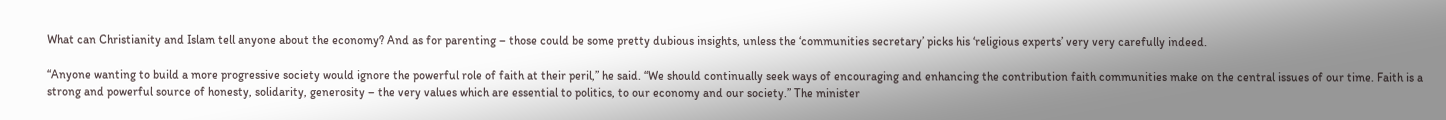What can Christianity and Islam tell anyone about the economy? And as for parenting – those could be some pretty dubious insights, unless the ‘communities secretary’ picks his ‘religious experts’ very very carefully indeed.

“Anyone wanting to build a more progressive society would ignore the powerful role of faith at their peril,” he said. “We should continually seek ways of encouraging and enhancing the contribution faith communities make on the central issues of our time. Faith is a strong and powerful source of honesty, solidarity, generosity – the very values which are essential to politics, to our economy and our society.” The minister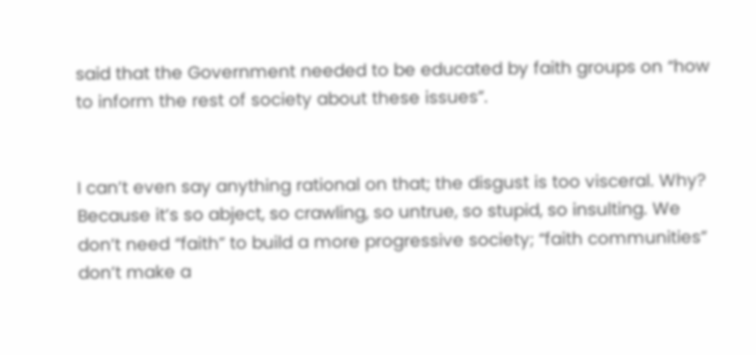said that the Government needed to be educated by faith groups on “how to inform the rest of society about these issues”.


I can’t even say anything rational on that; the disgust is too visceral. Why? Because it’s so abject, so crawling, so untrue, so stupid, so insulting. We don’t need “faith” to build a more progressive society; “faith communities” don’t make a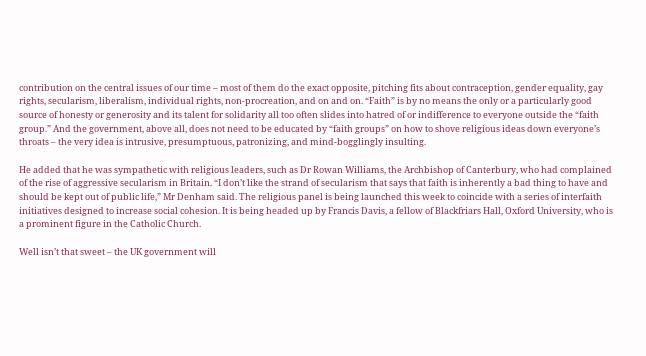contribution on the central issues of our time – most of them do the exact opposite, pitching fits about contraception, gender equality, gay rights, secularism, liberalism, individual rights, non-procreation, and on and on. “Faith” is by no means the only or a particularly good source of honesty or generosity and its talent for solidarity all too often slides into hatred of or indifference to everyone outside the “faith group.” And the government, above all, does not need to be educated by “faith groups” on how to shove religious ideas down everyone’s throats – the very idea is intrusive, presumptuous, patronizing, and mind-bogglingly insulting.

He added that he was sympathetic with religious leaders, such as Dr Rowan Williams, the Archbishop of Canterbury, who had complained of the rise of aggressive secularism in Britain. “I don’t like the strand of secularism that says that faith is inherently a bad thing to have and should be kept out of public life,” Mr Denham said. The religious panel is being launched this week to coincide with a series of interfaith initiatives designed to increase social cohesion. It is being headed up by Francis Davis, a fellow of Blackfriars Hall, Oxford University, who is a prominent figure in the Catholic Church.

Well isn’t that sweet – the UK government will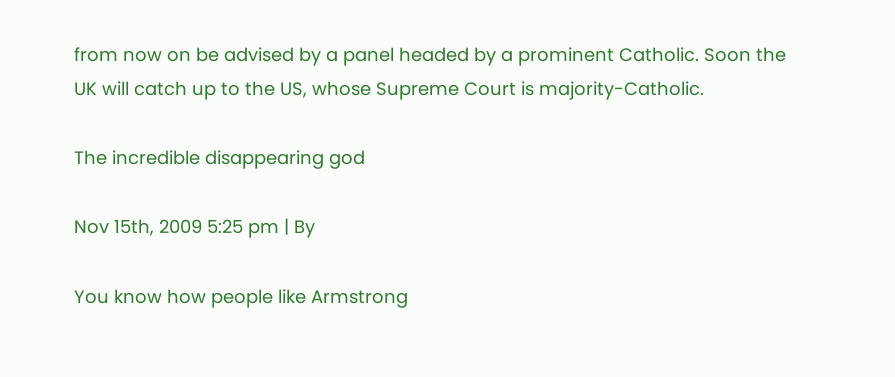from now on be advised by a panel headed by a prominent Catholic. Soon the UK will catch up to the US, whose Supreme Court is majority-Catholic.

The incredible disappearing god

Nov 15th, 2009 5:25 pm | By

You know how people like Armstrong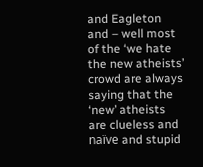and Eagleton and – well most of the ‘we hate the new atheists’ crowd are always saying that the ‘new’ atheists are clueless and naïve and stupid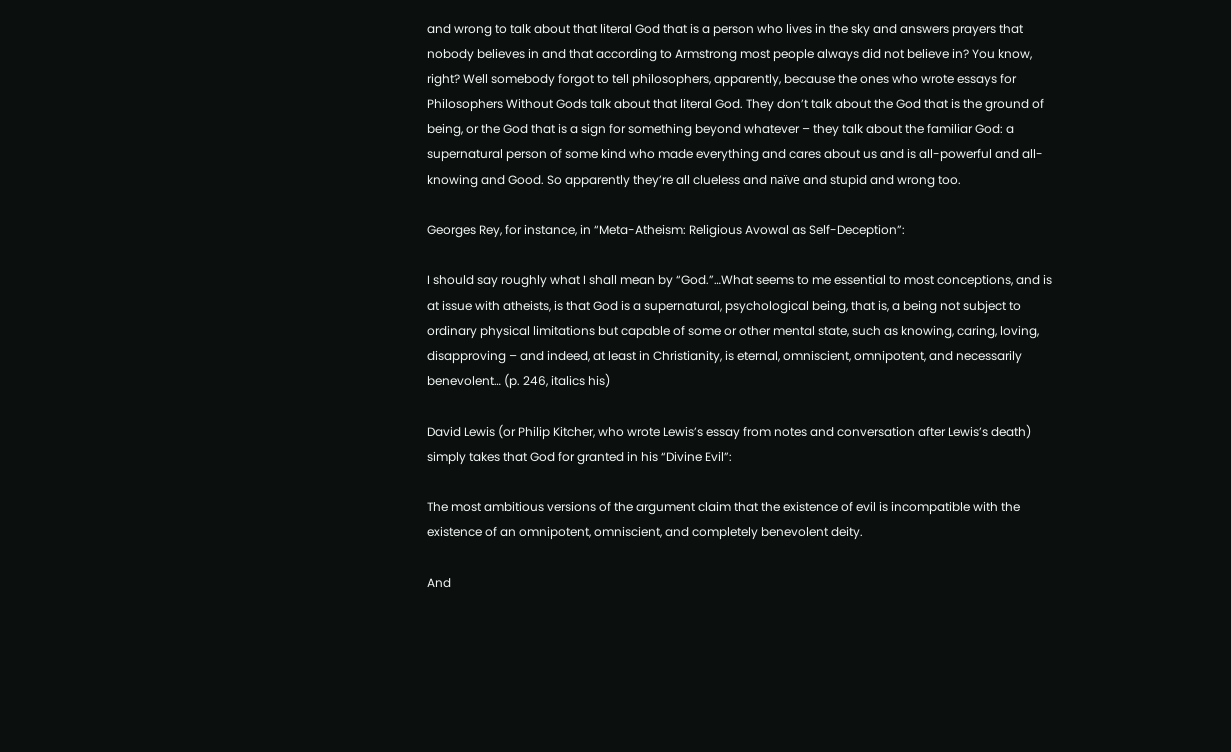and wrong to talk about that literal God that is a person who lives in the sky and answers prayers that nobody believes in and that according to Armstrong most people always did not believe in? You know, right? Well somebody forgot to tell philosophers, apparently, because the ones who wrote essays for Philosophers Without Gods talk about that literal God. They don’t talk about the God that is the ground of being, or the God that is a sign for something beyond whatever – they talk about the familiar God: a supernatural person of some kind who made everything and cares about us and is all-powerful and all-knowing and Good. So apparently they’re all clueless and naïve and stupid and wrong too.

Georges Rey, for instance, in “Meta-Atheism: Religious Avowal as Self-Deception”:

I should say roughly what I shall mean by “God.”…What seems to me essential to most conceptions, and is at issue with atheists, is that God is a supernatural, psychological being, that is, a being not subject to ordinary physical limitations but capable of some or other mental state, such as knowing, caring, loving, disapproving – and indeed, at least in Christianity, is eternal, omniscient, omnipotent, and necessarily benevolent… (p. 246, italics his)

David Lewis (or Philip Kitcher, who wrote Lewis’s essay from notes and conversation after Lewis’s death) simply takes that God for granted in his “Divine Evil”:

The most ambitious versions of the argument claim that the existence of evil is incompatible with the existence of an omnipotent, omniscient, and completely benevolent deity.

And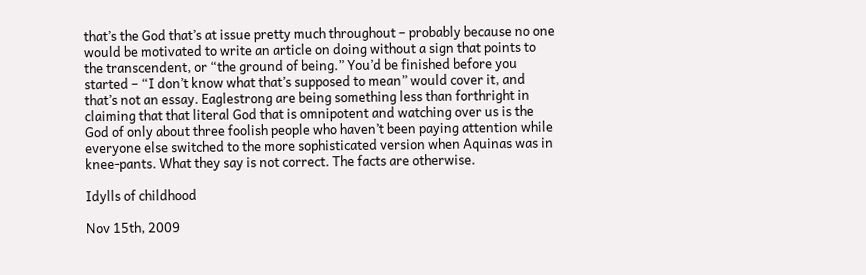that’s the God that’s at issue pretty much throughout – probably because no one would be motivated to write an article on doing without a sign that points to the transcendent, or “the ground of being.” You’d be finished before you started – “I don’t know what that’s supposed to mean” would cover it, and that’s not an essay. Eaglestrong are being something less than forthright in claiming that that literal God that is omnipotent and watching over us is the God of only about three foolish people who haven’t been paying attention while everyone else switched to the more sophisticated version when Aquinas was in knee-pants. What they say is not correct. The facts are otherwise.

Idylls of childhood

Nov 15th, 2009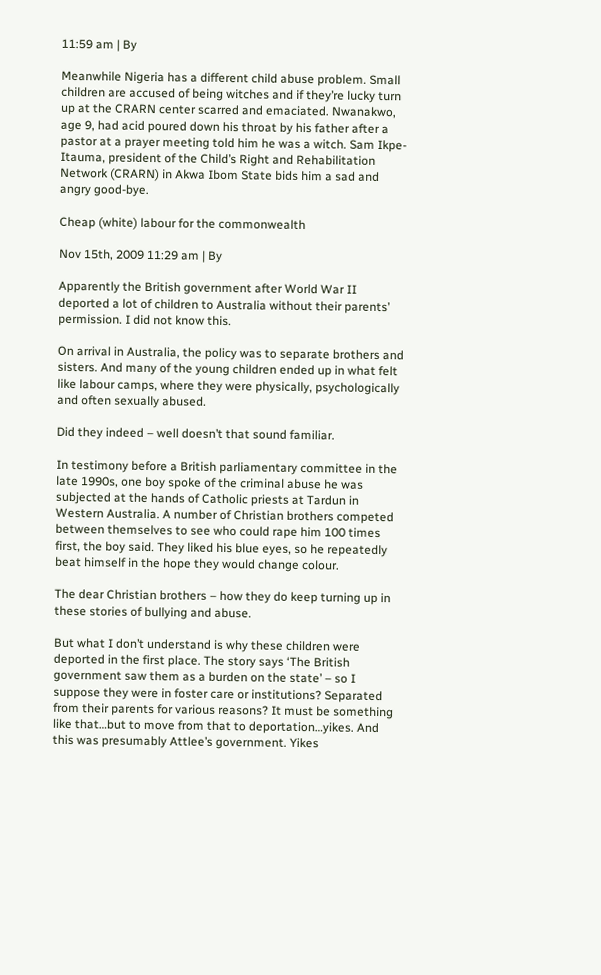11:59 am | By

Meanwhile Nigeria has a different child abuse problem. Small children are accused of being witches and if they’re lucky turn up at the CRARN center scarred and emaciated. Nwanakwo, age 9, had acid poured down his throat by his father after a pastor at a prayer meeting told him he was a witch. Sam Ikpe-Itauma, president of the Child’s Right and Rehabilitation Network (CRARN) in Akwa Ibom State bids him a sad and angry good-bye.

Cheap (white) labour for the commonwealth

Nov 15th, 2009 11:29 am | By

Apparently the British government after World War II deported a lot of children to Australia without their parents’ permission. I did not know this.

On arrival in Australia, the policy was to separate brothers and sisters. And many of the young children ended up in what felt like labour camps, where they were physically, psychologically and often sexually abused.

Did they indeed – well doesn’t that sound familiar.

In testimony before a British parliamentary committee in the late 1990s, one boy spoke of the criminal abuse he was subjected at the hands of Catholic priests at Tardun in Western Australia. A number of Christian brothers competed between themselves to see who could rape him 100 times first, the boy said. They liked his blue eyes, so he repeatedly beat himself in the hope they would change colour.

The dear Christian brothers – how they do keep turning up in these stories of bullying and abuse.

But what I don’t understand is why these children were deported in the first place. The story says ‘The British government saw them as a burden on the state’ – so I suppose they were in foster care or institutions? Separated from their parents for various reasons? It must be something like that…but to move from that to deportation…yikes. And this was presumably Attlee’s government. Yikes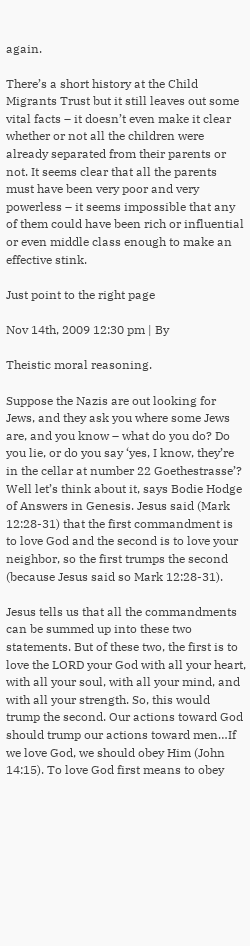again.

There’s a short history at the Child Migrants Trust but it still leaves out some vital facts – it doesn’t even make it clear whether or not all the children were already separated from their parents or not. It seems clear that all the parents must have been very poor and very powerless – it seems impossible that any of them could have been rich or influential or even middle class enough to make an effective stink.

Just point to the right page

Nov 14th, 2009 12:30 pm | By

Theistic moral reasoning.

Suppose the Nazis are out looking for Jews, and they ask you where some Jews are, and you know – what do you do? Do you lie, or do you say ‘yes, I know, they’re in the cellar at number 22 Goethestrasse’? Well let’s think about it, says Bodie Hodge of Answers in Genesis. Jesus said (Mark 12:28-31) that the first commandment is to love God and the second is to love your neighbor, so the first trumps the second (because Jesus said so Mark 12:28-31).

Jesus tells us that all the commandments can be summed up into these two statements. But of these two, the first is to love the LORD your God with all your heart, with all your soul, with all your mind, and with all your strength. So, this would trump the second. Our actions toward God should trump our actions toward men…If we love God, we should obey Him (John 14:15). To love God first means to obey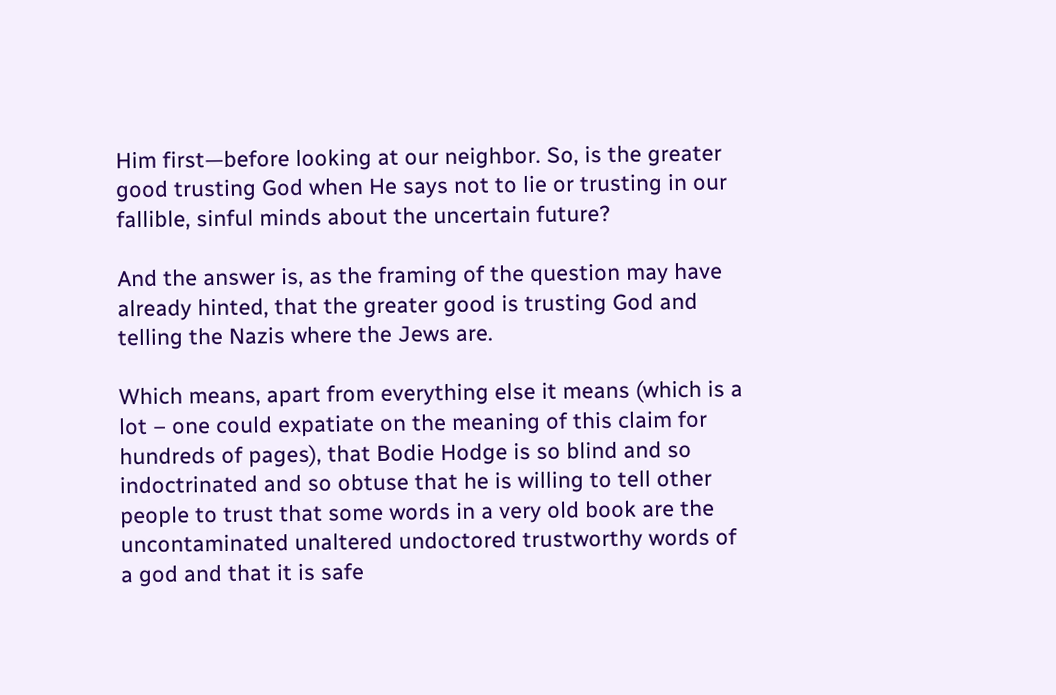Him first—before looking at our neighbor. So, is the greater good trusting God when He says not to lie or trusting in our fallible, sinful minds about the uncertain future?

And the answer is, as the framing of the question may have already hinted, that the greater good is trusting God and telling the Nazis where the Jews are.

Which means, apart from everything else it means (which is a lot – one could expatiate on the meaning of this claim for hundreds of pages), that Bodie Hodge is so blind and so indoctrinated and so obtuse that he is willing to tell other people to trust that some words in a very old book are the uncontaminated unaltered undoctored trustworthy words of a god and that it is safe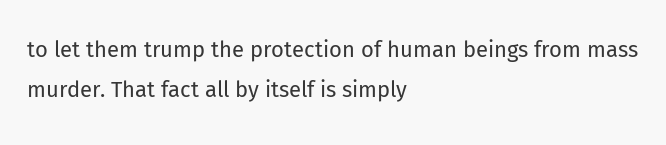to let them trump the protection of human beings from mass murder. That fact all by itself is simply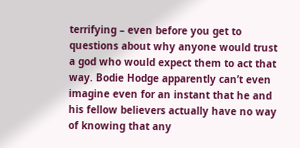terrifying – even before you get to questions about why anyone would trust a god who would expect them to act that way. Bodie Hodge apparently can’t even imagine even for an instant that he and his fellow believers actually have no way of knowing that any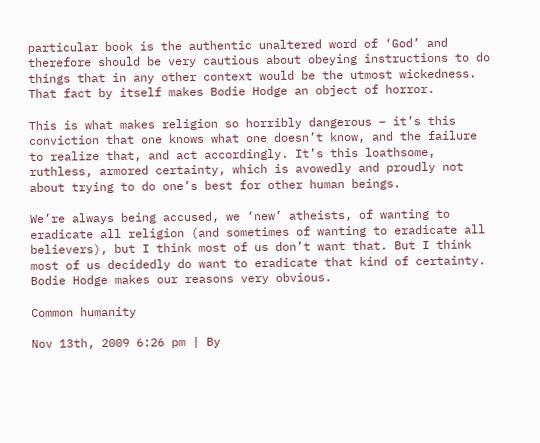particular book is the authentic unaltered word of ‘God’ and therefore should be very cautious about obeying instructions to do things that in any other context would be the utmost wickedness. That fact by itself makes Bodie Hodge an object of horror.

This is what makes religion so horribly dangerous – it’s this conviction that one knows what one doesn’t know, and the failure to realize that, and act accordingly. It’s this loathsome, ruthless, armored certainty, which is avowedly and proudly not about trying to do one’s best for other human beings.

We’re always being accused, we ‘new’ atheists, of wanting to eradicate all religion (and sometimes of wanting to eradicate all believers), but I think most of us don’t want that. But I think most of us decidedly do want to eradicate that kind of certainty. Bodie Hodge makes our reasons very obvious.

Common humanity

Nov 13th, 2009 6:26 pm | By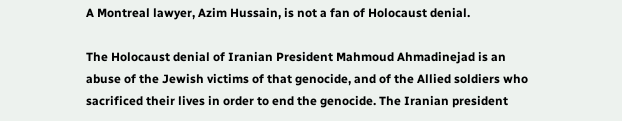A Montreal lawyer, Azim Hussain, is not a fan of Holocaust denial.

The Holocaust denial of Iranian President Mahmoud Ahmadinejad is an abuse of the Jewish victims of that genocide, and of the Allied soldiers who sacrificed their lives in order to end the genocide. The Iranian president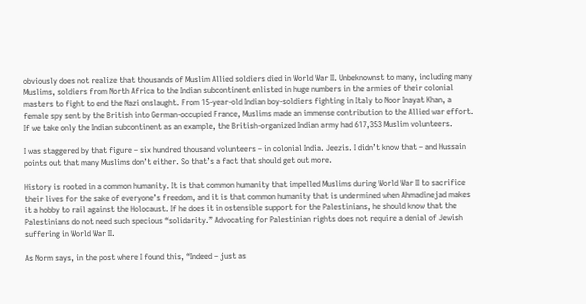obviously does not realize that thousands of Muslim Allied soldiers died in World War II. Unbeknownst to many, including many Muslims, soldiers from North Africa to the Indian subcontinent enlisted in huge numbers in the armies of their colonial masters to fight to end the Nazi onslaught. From 15-year-old Indian boy-soldiers fighting in Italy to Noor Inayat Khan, a female spy sent by the British into German-occupied France, Muslims made an immense contribution to the Allied war effort. If we take only the Indian subcontinent as an example, the British-organized Indian army had 617,353 Muslim volunteers.

I was staggered by that figure – six hundred thousand volunteers – in colonial India. Jeezis. I didn’t know that – and Hussain points out that many Muslims don’t either. So that’s a fact that should get out more.

History is rooted in a common humanity. It is that common humanity that impelled Muslims during World War II to sacrifice their lives for the sake of everyone’s freedom, and it is that common humanity that is undermined when Ahmadinejad makes it a hobby to rail against the Holocaust. If he does it in ostensible support for the Palestinians, he should know that the Palestinians do not need such specious “solidarity.” Advocating for Palestinian rights does not require a denial of Jewish suffering in World War II.

As Norm says, in the post where I found this, “Indeed – just as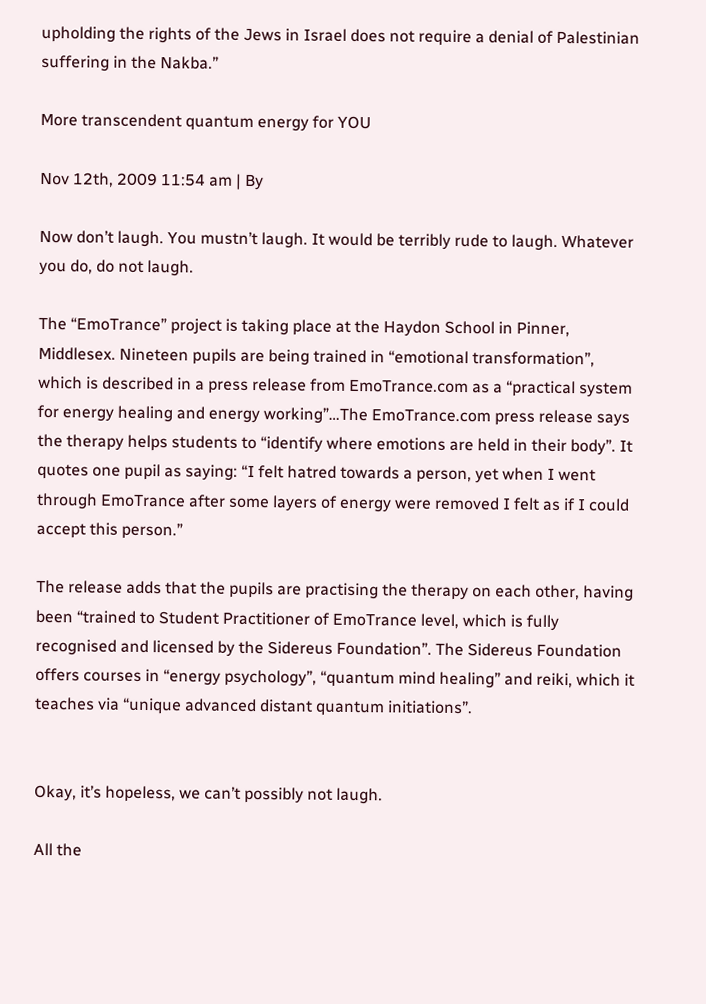upholding the rights of the Jews in Israel does not require a denial of Palestinian suffering in the Nakba.”

More transcendent quantum energy for YOU

Nov 12th, 2009 11:54 am | By

Now don’t laugh. You mustn’t laugh. It would be terribly rude to laugh. Whatever you do, do not laugh.

The “EmoTrance” project is taking place at the Haydon School in Pinner, Middlesex. Nineteen pupils are being trained in “emotional transformation”, which is described in a press release from EmoTrance.com as a “practical system for energy healing and energy working”…The EmoTrance.com press release says the therapy helps students to “identify where emotions are held in their body”. It quotes one pupil as saying: “I felt hatred towards a person, yet when I went through EmoTrance after some layers of energy were removed I felt as if I could accept this person.”

The release adds that the pupils are practising the therapy on each other, having been “trained to Student Practitioner of EmoTrance level, which is fully recognised and licensed by the Sidereus Foundation”. The Sidereus Foundation offers courses in “energy psychology”, “quantum mind healing” and reiki, which it teaches via “unique advanced distant quantum initiations”.


Okay, it’s hopeless, we can’t possibly not laugh.

All the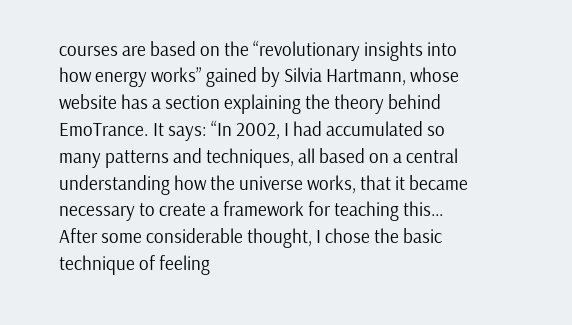courses are based on the “revolutionary insights into how energy works” gained by Silvia Hartmann, whose website has a section explaining the theory behind EmoTrance. It says: “In 2002, I had accumulated so many patterns and techniques, all based on a central understanding how the universe works, that it became necessary to create a framework for teaching this… After some considerable thought, I chose the basic technique of feeling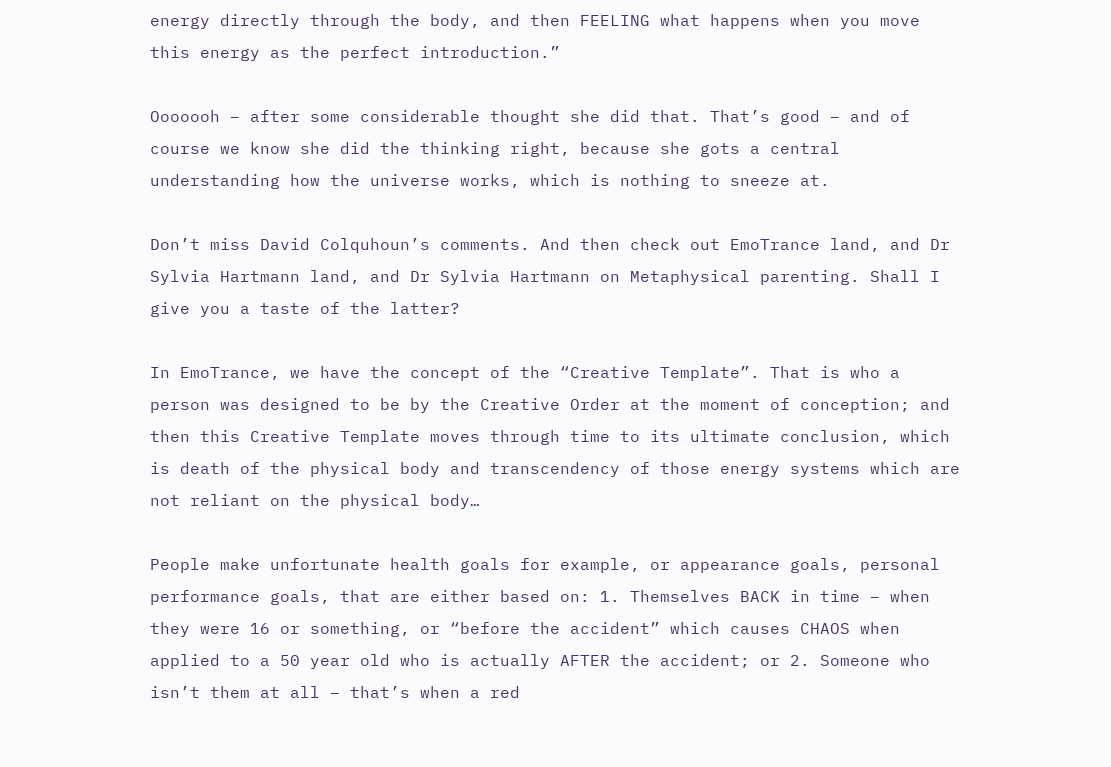energy directly through the body, and then FEELING what happens when you move this energy as the perfect introduction.”

Ooooooh – after some considerable thought she did that. That’s good – and of course we know she did the thinking right, because she gots a central understanding how the universe works, which is nothing to sneeze at.

Don’t miss David Colquhoun’s comments. And then check out EmoTrance land, and Dr Sylvia Hartmann land, and Dr Sylvia Hartmann on Metaphysical parenting. Shall I give you a taste of the latter?

In EmoTrance, we have the concept of the “Creative Template”. That is who a person was designed to be by the Creative Order at the moment of conception; and then this Creative Template moves through time to its ultimate conclusion, which is death of the physical body and transcendency of those energy systems which are not reliant on the physical body…

People make unfortunate health goals for example, or appearance goals, personal performance goals, that are either based on: 1. Themselves BACK in time – when they were 16 or something, or “before the accident” which causes CHAOS when applied to a 50 year old who is actually AFTER the accident; or 2. Someone who isn’t them at all – that’s when a red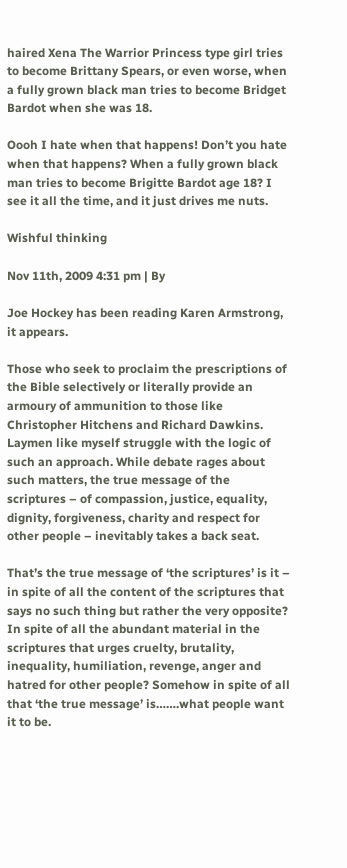haired Xena The Warrior Princess type girl tries to become Brittany Spears, or even worse, when a fully grown black man tries to become Bridget Bardot when she was 18.

Oooh I hate when that happens! Don’t you hate when that happens? When a fully grown black man tries to become Brigitte Bardot age 18? I see it all the time, and it just drives me nuts.

Wishful thinking

Nov 11th, 2009 4:31 pm | By

Joe Hockey has been reading Karen Armstrong, it appears.

Those who seek to proclaim the prescriptions of the Bible selectively or literally provide an armoury of ammunition to those like Christopher Hitchens and Richard Dawkins. Laymen like myself struggle with the logic of such an approach. While debate rages about such matters, the true message of the scriptures – of compassion, justice, equality, dignity, forgiveness, charity and respect for other people – inevitably takes a back seat.

That’s the true message of ‘the scriptures’ is it – in spite of all the content of the scriptures that says no such thing but rather the very opposite? In spite of all the abundant material in the scriptures that urges cruelty, brutality, inequality, humiliation, revenge, anger and hatred for other people? Somehow in spite of all that ‘the true message’ is…….what people want it to be.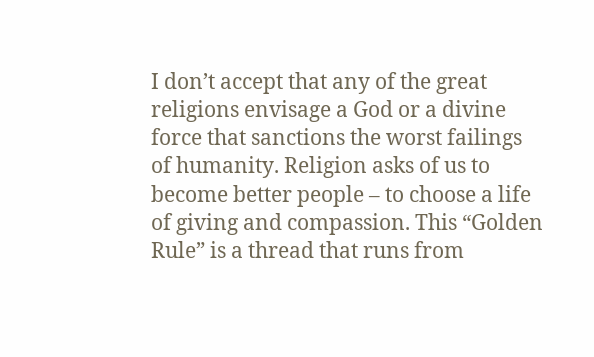I don’t accept that any of the great religions envisage a God or a divine force that sanctions the worst failings of humanity. Religion asks of us to become better people – to choose a life of giving and compassion. This “Golden Rule” is a thread that runs from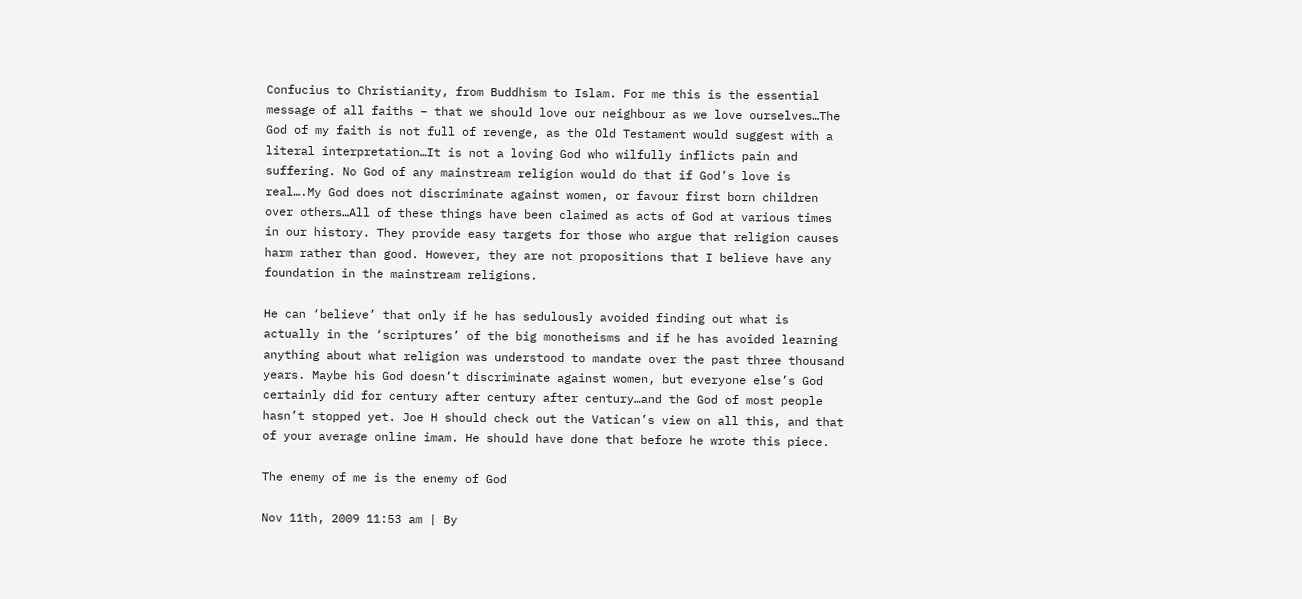Confucius to Christianity, from Buddhism to Islam. For me this is the essential message of all faiths – that we should love our neighbour as we love ourselves…The God of my faith is not full of revenge, as the Old Testament would suggest with a literal interpretation…It is not a loving God who wilfully inflicts pain and suffering. No God of any mainstream religion would do that if God’s love is real….My God does not discriminate against women, or favour first born children over others…All of these things have been claimed as acts of God at various times in our history. They provide easy targets for those who argue that religion causes harm rather than good. However, they are not propositions that I believe have any foundation in the mainstream religions.

He can ‘believe’ that only if he has sedulously avoided finding out what is actually in the ‘scriptures’ of the big monotheisms and if he has avoided learning anything about what religion was understood to mandate over the past three thousand years. Maybe his God doesn’t discriminate against women, but everyone else’s God certainly did for century after century after century…and the God of most people hasn’t stopped yet. Joe H should check out the Vatican’s view on all this, and that of your average online imam. He should have done that before he wrote this piece.

The enemy of me is the enemy of God

Nov 11th, 2009 11:53 am | By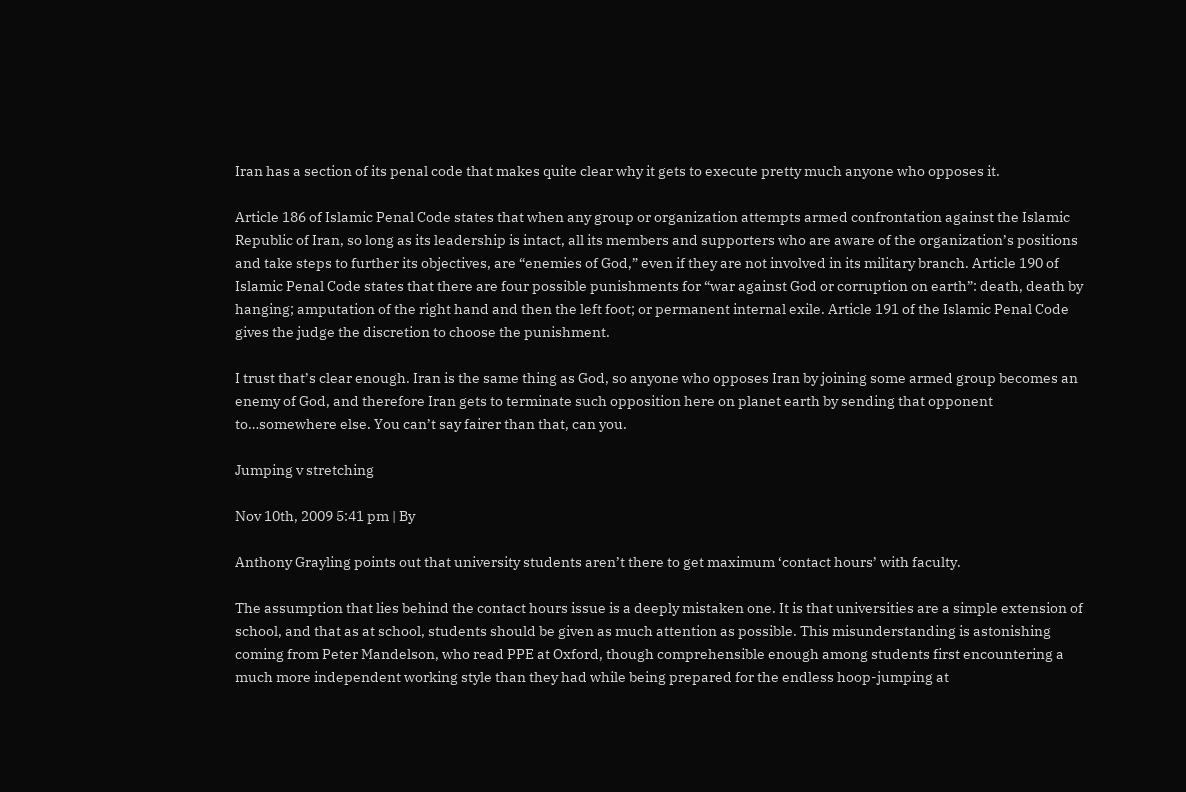Iran has a section of its penal code that makes quite clear why it gets to execute pretty much anyone who opposes it.

Article 186 of Islamic Penal Code states that when any group or organization attempts armed confrontation against the Islamic Republic of Iran, so long as its leadership is intact, all its members and supporters who are aware of the organization’s positions and take steps to further its objectives, are “enemies of God,” even if they are not involved in its military branch. Article 190 of Islamic Penal Code states that there are four possible punishments for “war against God or corruption on earth”: death, death by hanging; amputation of the right hand and then the left foot; or permanent internal exile. Article 191 of the Islamic Penal Code gives the judge the discretion to choose the punishment.

I trust that’s clear enough. Iran is the same thing as God, so anyone who opposes Iran by joining some armed group becomes an enemy of God, and therefore Iran gets to terminate such opposition here on planet earth by sending that opponent to…somewhere else. You can’t say fairer than that, can you.

Jumping v stretching

Nov 10th, 2009 5:41 pm | By

Anthony Grayling points out that university students aren’t there to get maximum ‘contact hours’ with faculty.

The assumption that lies behind the contact hours issue is a deeply mistaken one. It is that universities are a simple extension of school, and that as at school, students should be given as much attention as possible. This misunderstanding is astonishing coming from Peter Mandelson, who read PPE at Oxford, though comprehensible enough among students first encountering a much more independent working style than they had while being prepared for the endless hoop-jumping at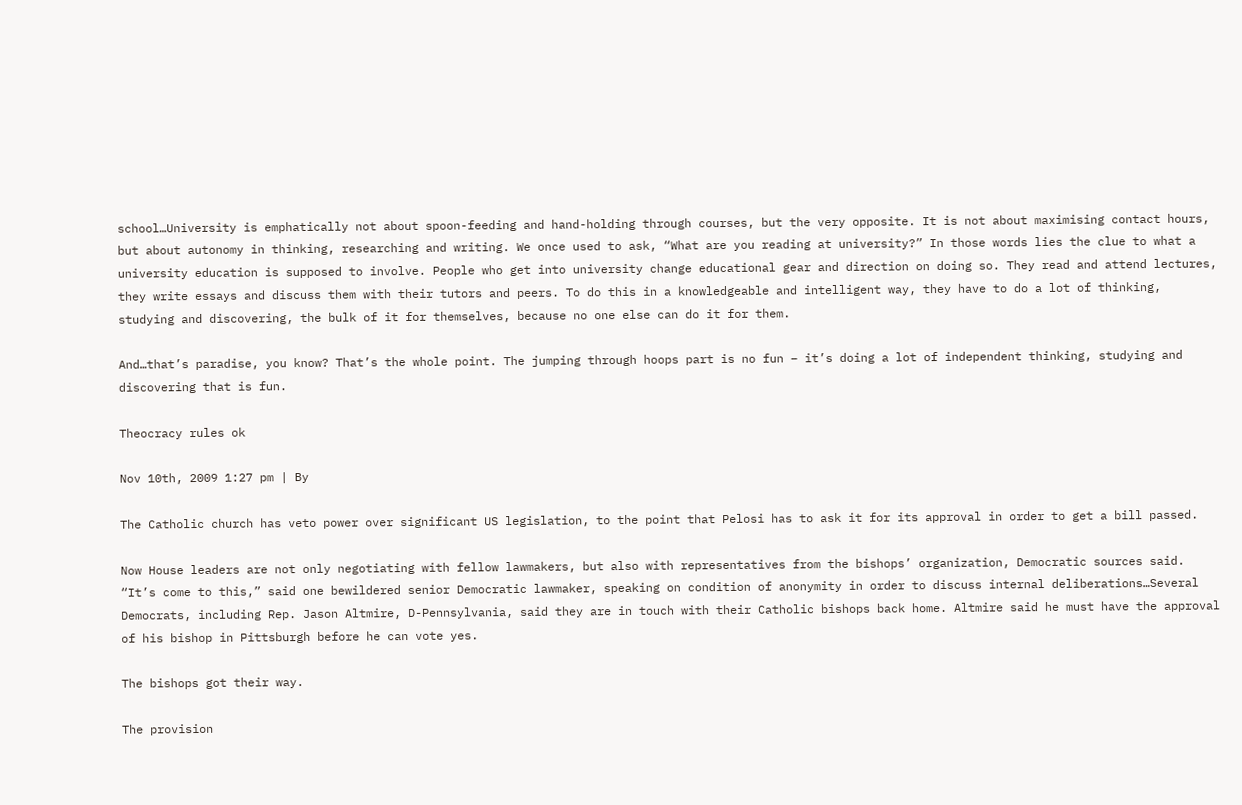school…University is emphatically not about spoon-feeding and hand-holding through courses, but the very opposite. It is not about maximising contact hours, but about autonomy in thinking, researching and writing. We once used to ask, “What are you reading at university?” In those words lies the clue to what a university education is supposed to involve. People who get into university change educational gear and direction on doing so. They read and attend lectures, they write essays and discuss them with their tutors and peers. To do this in a knowledgeable and intelligent way, they have to do a lot of thinking, studying and discovering, the bulk of it for themselves, because no one else can do it for them.

And…that’s paradise, you know? That’s the whole point. The jumping through hoops part is no fun – it’s doing a lot of independent thinking, studying and discovering that is fun.

Theocracy rules ok

Nov 10th, 2009 1:27 pm | By

The Catholic church has veto power over significant US legislation, to the point that Pelosi has to ask it for its approval in order to get a bill passed.

Now House leaders are not only negotiating with fellow lawmakers, but also with representatives from the bishops’ organization, Democratic sources said. “It’s come to this,” said one bewildered senior Democratic lawmaker, speaking on condition of anonymity in order to discuss internal deliberations…Several Democrats, including Rep. Jason Altmire, D-Pennsylvania, said they are in touch with their Catholic bishops back home. Altmire said he must have the approval of his bishop in Pittsburgh before he can vote yes.

The bishops got their way.

The provision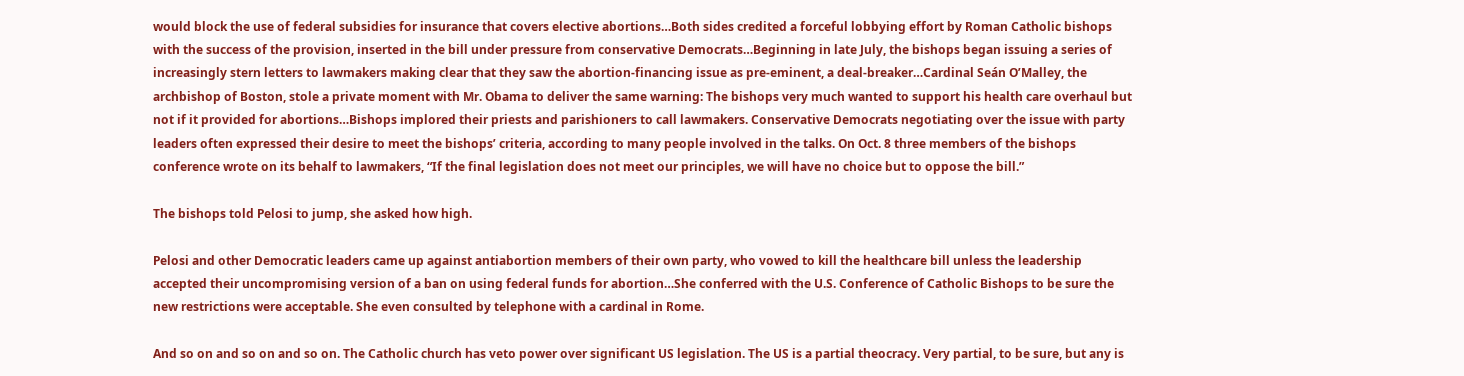would block the use of federal subsidies for insurance that covers elective abortions…Both sides credited a forceful lobbying effort by Roman Catholic bishops with the success of the provision, inserted in the bill under pressure from conservative Democrats…Beginning in late July, the bishops began issuing a series of increasingly stern letters to lawmakers making clear that they saw the abortion-financing issue as pre-eminent, a deal-breaker…Cardinal Seán O’Malley, the archbishop of Boston, stole a private moment with Mr. Obama to deliver the same warning: The bishops very much wanted to support his health care overhaul but not if it provided for abortions…Bishops implored their priests and parishioners to call lawmakers. Conservative Democrats negotiating over the issue with party leaders often expressed their desire to meet the bishops’ criteria, according to many people involved in the talks. On Oct. 8 three members of the bishops conference wrote on its behalf to lawmakers, “If the final legislation does not meet our principles, we will have no choice but to oppose the bill.”

The bishops told Pelosi to jump, she asked how high.

Pelosi and other Democratic leaders came up against antiabortion members of their own party, who vowed to kill the healthcare bill unless the leadership accepted their uncompromising version of a ban on using federal funds for abortion…She conferred with the U.S. Conference of Catholic Bishops to be sure the new restrictions were acceptable. She even consulted by telephone with a cardinal in Rome.

And so on and so on and so on. The Catholic church has veto power over significant US legislation. The US is a partial theocracy. Very partial, to be sure, but any is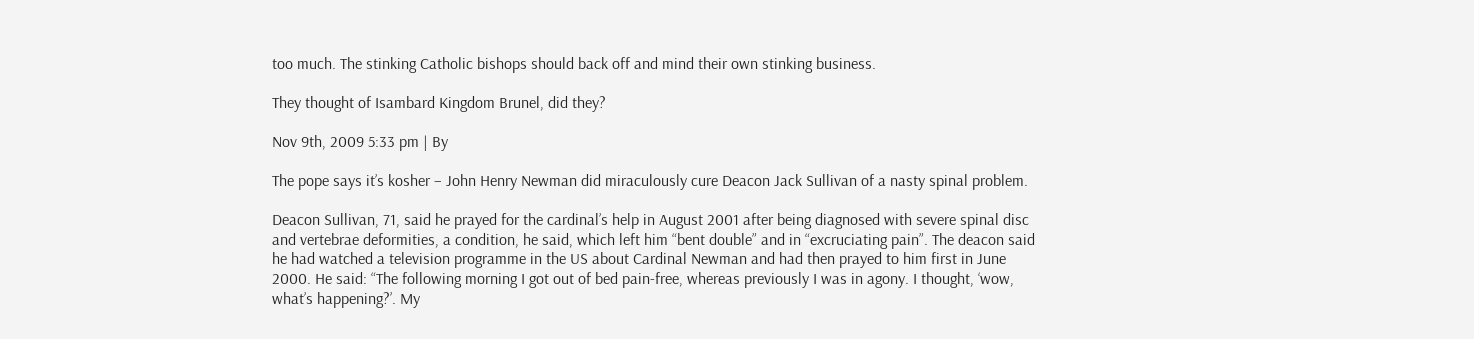too much. The stinking Catholic bishops should back off and mind their own stinking business.

They thought of Isambard Kingdom Brunel, did they?

Nov 9th, 2009 5:33 pm | By

The pope says it’s kosher – John Henry Newman did miraculously cure Deacon Jack Sullivan of a nasty spinal problem.

Deacon Sullivan, 71, said he prayed for the cardinal’s help in August 2001 after being diagnosed with severe spinal disc and vertebrae deformities, a condition, he said, which left him “bent double” and in “excruciating pain”. The deacon said he had watched a television programme in the US about Cardinal Newman and had then prayed to him first in June 2000. He said: “The following morning I got out of bed pain-free, whereas previously I was in agony. I thought, ‘wow, what’s happening?’. My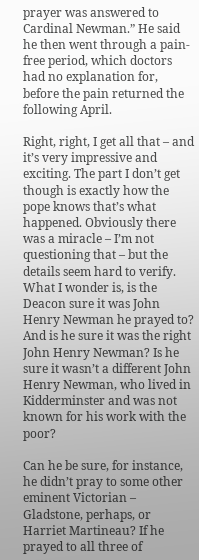prayer was answered to Cardinal Newman.” He said he then went through a pain-free period, which doctors had no explanation for, before the pain returned the following April.

Right, right, I get all that – and it’s very impressive and exciting. The part I don’t get though is exactly how the pope knows that’s what happened. Obviously there was a miracle – I’m not questioning that – but the details seem hard to verify. What I wonder is, is the Deacon sure it was John Henry Newman he prayed to? And is he sure it was the right John Henry Newman? Is he sure it wasn’t a different John Henry Newman, who lived in Kidderminster and was not known for his work with the poor?

Can he be sure, for instance, he didn’t pray to some other eminent Victorian – Gladstone, perhaps, or Harriet Martineau? If he prayed to all three of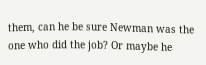them, can he be sure Newman was the one who did the job? Or maybe he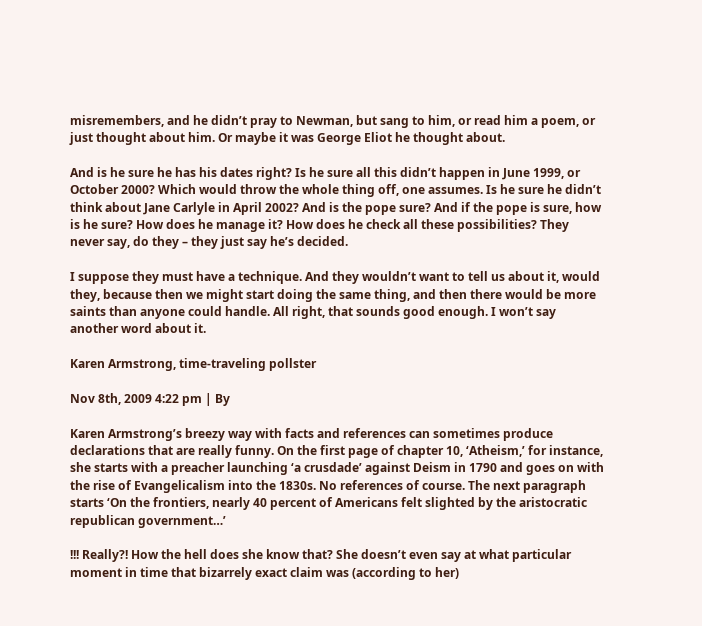misremembers, and he didn’t pray to Newman, but sang to him, or read him a poem, or just thought about him. Or maybe it was George Eliot he thought about.

And is he sure he has his dates right? Is he sure all this didn’t happen in June 1999, or October 2000? Which would throw the whole thing off, one assumes. Is he sure he didn’t think about Jane Carlyle in April 2002? And is the pope sure? And if the pope is sure, how is he sure? How does he manage it? How does he check all these possibilities? They never say, do they – they just say he’s decided.

I suppose they must have a technique. And they wouldn’t want to tell us about it, would they, because then we might start doing the same thing, and then there would be more saints than anyone could handle. All right, that sounds good enough. I won’t say another word about it.

Karen Armstrong, time-traveling pollster

Nov 8th, 2009 4:22 pm | By

Karen Armstrong’s breezy way with facts and references can sometimes produce declarations that are really funny. On the first page of chapter 10, ‘Atheism,’ for instance, she starts with a preacher launching ‘a crusdade’ against Deism in 1790 and goes on with the rise of Evangelicalism into the 1830s. No references of course. The next paragraph starts ‘On the frontiers, nearly 40 percent of Americans felt slighted by the aristocratic republican government…’

!!! Really?! How the hell does she know that? She doesn’t even say at what particular moment in time that bizarrely exact claim was (according to her)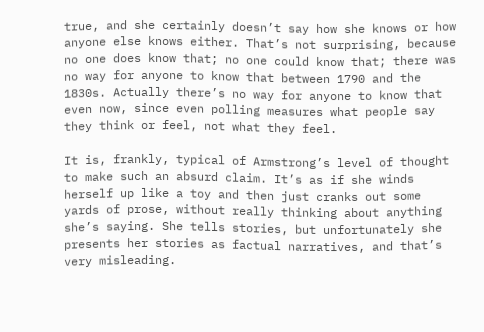true, and she certainly doesn’t say how she knows or how anyone else knows either. That’s not surprising, because no one does know that; no one could know that; there was no way for anyone to know that between 1790 and the 1830s. Actually there’s no way for anyone to know that even now, since even polling measures what people say they think or feel, not what they feel.

It is, frankly, typical of Armstrong’s level of thought to make such an absurd claim. It’s as if she winds herself up like a toy and then just cranks out some yards of prose, without really thinking about anything she’s saying. She tells stories, but unfortunately she presents her stories as factual narratives, and that’s very misleading.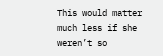This would matter much less if she weren’t so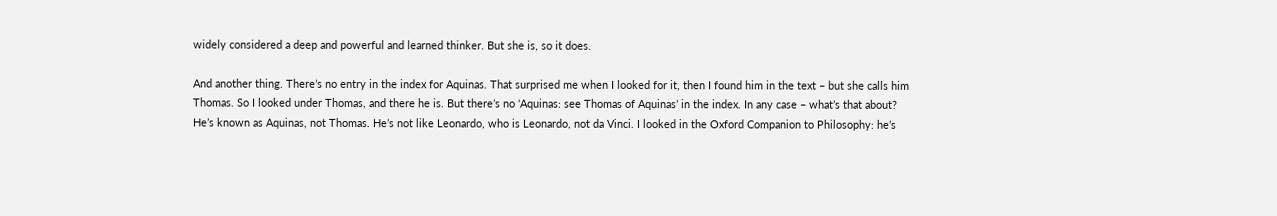widely considered a deep and powerful and learned thinker. But she is, so it does.

And another thing. There’s no entry in the index for Aquinas. That surprised me when I looked for it, then I found him in the text – but she calls him Thomas. So I looked under Thomas, and there he is. But there’s no ‘Aquinas: see Thomas of Aquinas’ in the index. In any case – what’s that about? He’s known as Aquinas, not Thomas. He’s not like Leonardo, who is Leonardo, not da Vinci. I looked in the Oxford Companion to Philosophy: he’s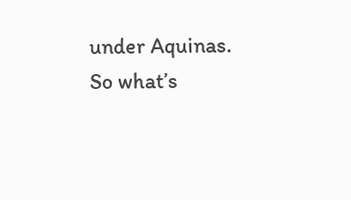under Aquinas. So what’s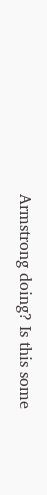Armstrong doing? Is this some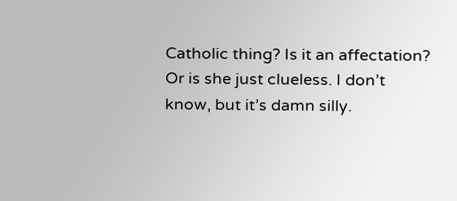Catholic thing? Is it an affectation? Or is she just clueless. I don’t know, but it’s damn silly.